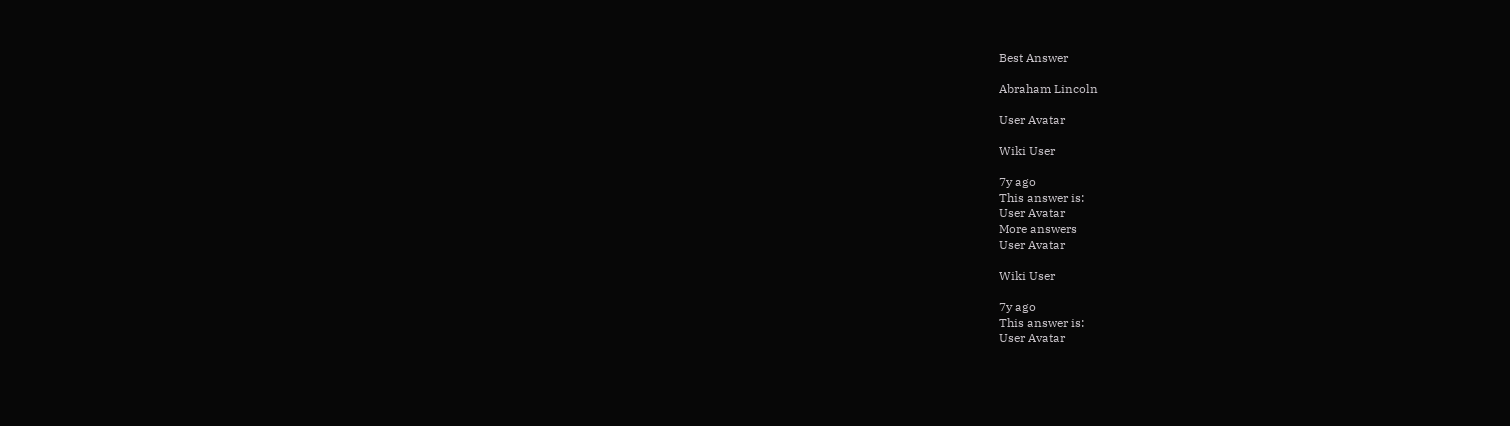Best Answer

Abraham Lincoln

User Avatar

Wiki User

7y ago
This answer is:
User Avatar
More answers
User Avatar

Wiki User

7y ago
This answer is:
User Avatar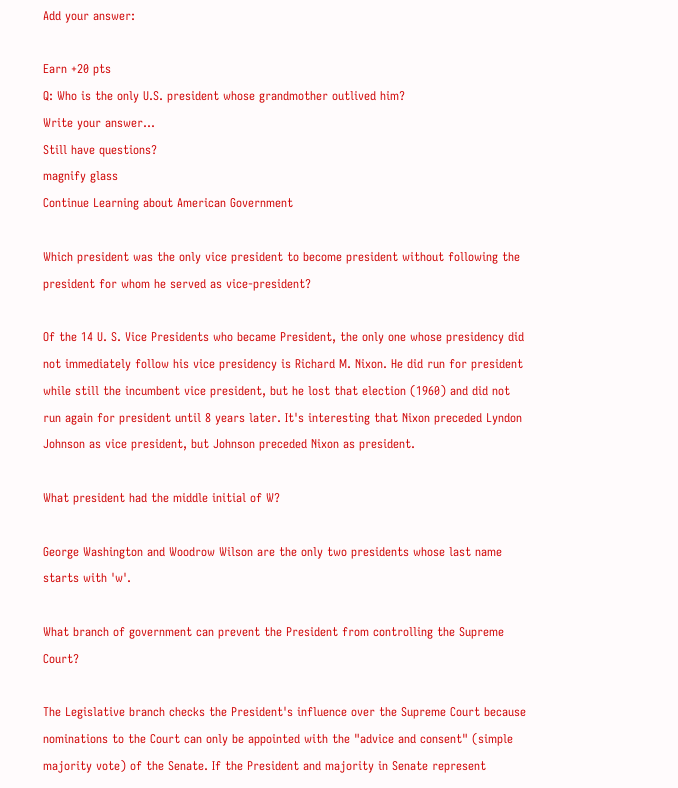Add your answer:

Earn +20 pts
Q: Who is the only U.S. president whose grandmother outlived him?
Write your answer...
Still have questions?
magnify glass
Continue Learning about American Government

Which president was the only vice president to become president without following the president for whom he served as vice-president?

Of the 14 U. S. Vice Presidents who became President, the only one whose presidency did not immediately follow his vice presidency is Richard M. Nixon. He did run for president while still the incumbent vice president, but he lost that election (1960) and did not run again for president until 8 years later. It's interesting that Nixon preceded Lyndon Johnson as vice president, but Johnson preceded Nixon as president.

What president had the middle initial of W?

George Washington and Woodrow Wilson are the only two presidents whose last name starts with 'w'.

What branch of government can prevent the President from controlling the Supreme Court?

The Legislative branch checks the President's influence over the Supreme Court because nominations to the Court can only be appointed with the "advice and consent" (simple majority vote) of the Senate. If the President and majority in Senate represent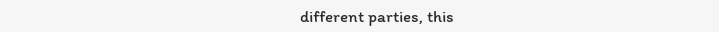different parties, this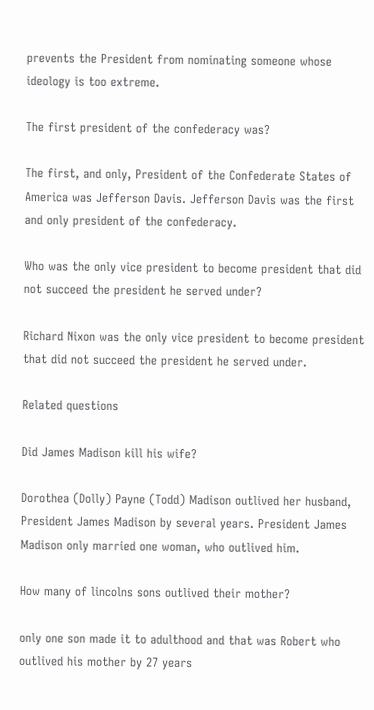prevents the President from nominating someone whose ideology is too extreme.

The first president of the confederacy was?

The first, and only, President of the Confederate States of America was Jefferson Davis. Jefferson Davis was the first and only president of the confederacy.

Who was the only vice president to become president that did not succeed the president he served under?

Richard Nixon was the only vice president to become president that did not succeed the president he served under.

Related questions

Did James Madison kill his wife?

Dorothea (Dolly) Payne (Todd) Madison outlived her husband, President James Madison by several years. President James Madison only married one woman, who outlived him.

How many of lincolns sons outlived their mother?

only one son made it to adulthood and that was Robert who outlived his mother by 27 years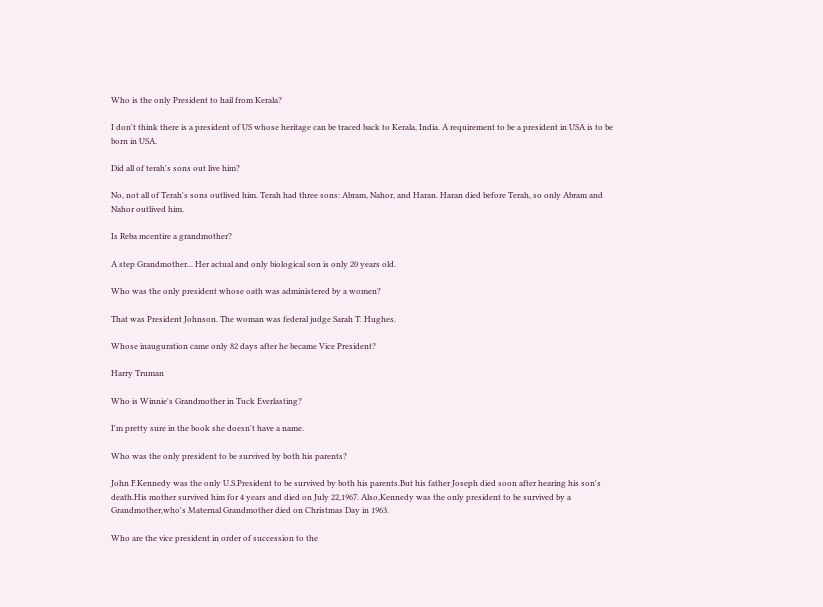Who is the only President to hail from Kerala?

I don't think there is a president of US whose heritage can be traced back to Kerala, India. A requirement to be a president in USA is to be born in USA.

Did all of terah's sons out live him?

No, not all of Terah's sons outlived him. Terah had three sons: Abram, Nahor, and Haran. Haran died before Terah, so only Abram and Nahor outlived him.

Is Reba mcentire a grandmother?

A step Grandmother... Her actual and only biological son is only 20 years old.

Who was the only president whose oath was administered by a women?

That was President Johnson. The woman was federal judge Sarah T. Hughes.

Whose inauguration came only 82 days after he became Vice President?

Harry Truman

Who is Winnie's Grandmother in Tuck Everlasting?

I'm pretty sure in the book she doesn't have a name.

Who was the only president to be survived by both his parents?

John F.Kennedy was the only U.S.President to be survived by both his parents.But his father Joseph died soon after hearing his son's death.His mother survived him for 4 years and died on July 22,1967. Also,Kennedy was the only president to be survived by a Grandmother,who's Maternal Grandmother died on Christmas Day in 1963.

Who are the vice president in order of succession to the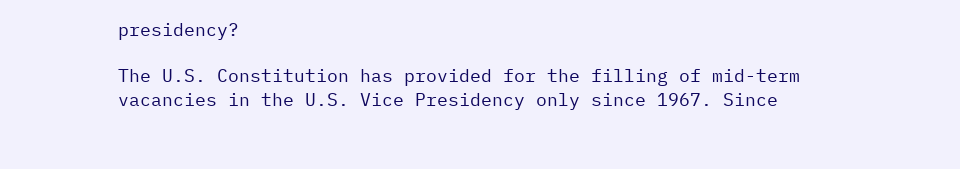presidency?

The U.S. Constitution has provided for the filling of mid-term vacancies in the U.S. Vice Presidency only since 1967. Since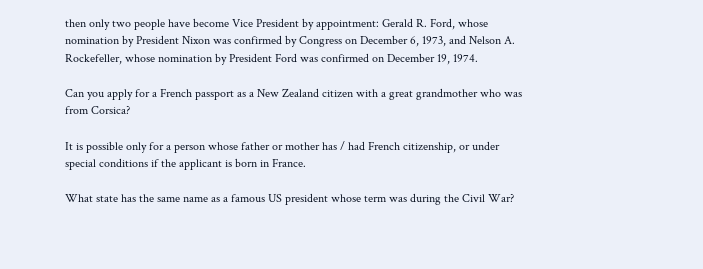then only two people have become Vice President by appointment: Gerald R. Ford, whose nomination by President Nixon was confirmed by Congress on December 6, 1973, and Nelson A. Rockefeller, whose nomination by President Ford was confirmed on December 19, 1974.

Can you apply for a French passport as a New Zealand citizen with a great grandmother who was from Corsica?

It is possible only for a person whose father or mother has / had French citizenship, or under special conditions if the applicant is born in France.

What state has the same name as a famous US president whose term was during the Civil War?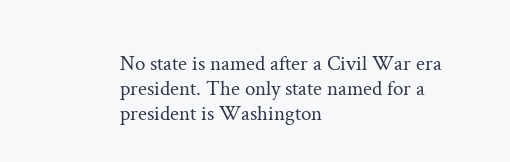No state is named after a Civil War era president. The only state named for a president is Washington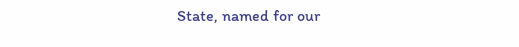State, named for our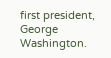first president, George Washington.